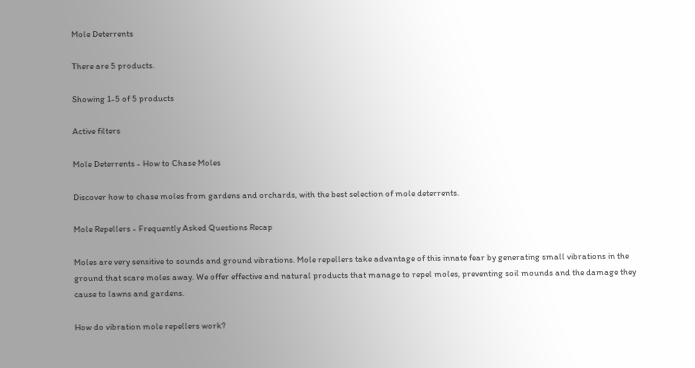Mole Deterrents

There are 5 products.

Showing 1-5 of 5 products

Active filters

Mole Deterrents - How to Chase Moles

Discover how to chase moles from gardens and orchards, with the best selection of mole deterrents.

Mole Repellers - Frequently Asked Questions Recap

Moles are very sensitive to sounds and ground vibrations. Mole repellers take advantage of this innate fear by generating small vibrations in the ground that scare moles away. We offer effective and natural products that manage to repel moles, preventing soil mounds and the damage they cause to lawns and gardens.

How do vibration mole repellers work?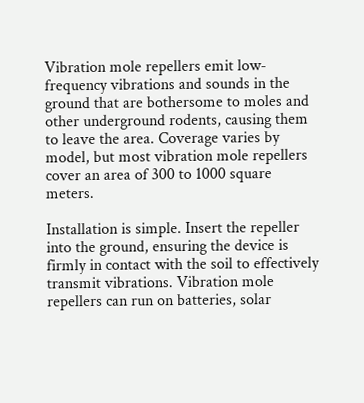Vibration mole repellers emit low-frequency vibrations and sounds in the ground that are bothersome to moles and other underground rodents, causing them to leave the area. Coverage varies by model, but most vibration mole repellers cover an area of 300 to 1000 square meters.

Installation is simple. Insert the repeller into the ground, ensuring the device is firmly in contact with the soil to effectively transmit vibrations. Vibration mole repellers can run on batteries, solar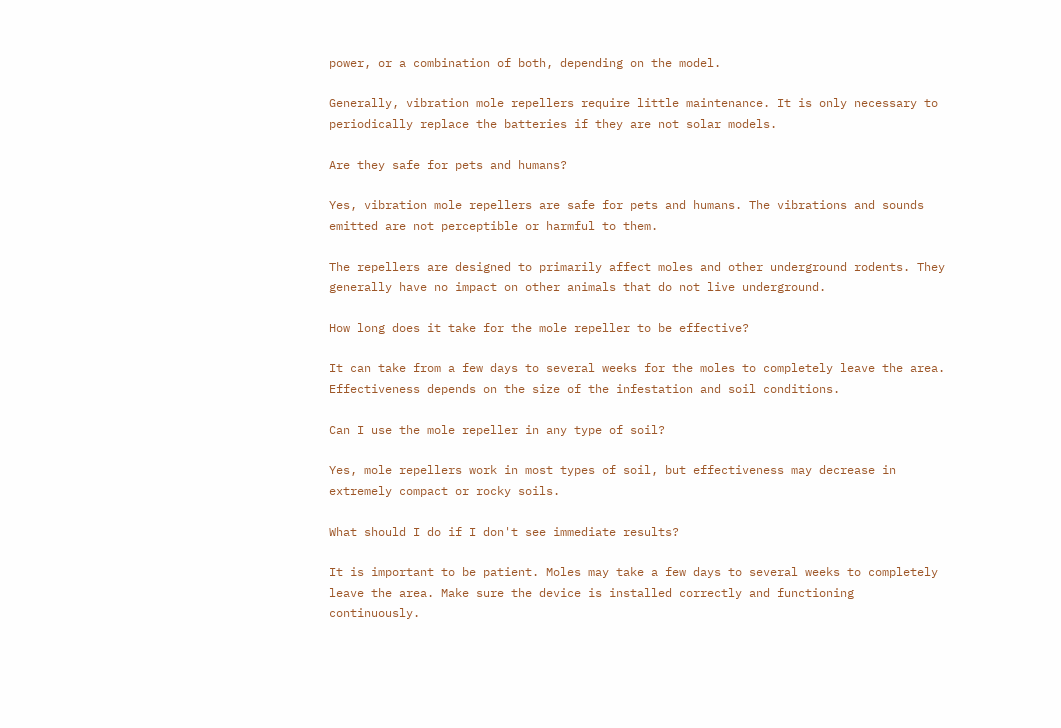power, or a combination of both, depending on the model.

Generally, vibration mole repellers require little maintenance. It is only necessary to periodically replace the batteries if they are not solar models.

Are they safe for pets and humans?

Yes, vibration mole repellers are safe for pets and humans. The vibrations and sounds emitted are not perceptible or harmful to them.

The repellers are designed to primarily affect moles and other underground rodents. They generally have no impact on other animals that do not live underground.

How long does it take for the mole repeller to be effective?

It can take from a few days to several weeks for the moles to completely leave the area. Effectiveness depends on the size of the infestation and soil conditions.

Can I use the mole repeller in any type of soil?

Yes, mole repellers work in most types of soil, but effectiveness may decrease in extremely compact or rocky soils.

What should I do if I don't see immediate results?

It is important to be patient. Moles may take a few days to several weeks to completely leave the area. Make sure the device is installed correctly and functioning continuously.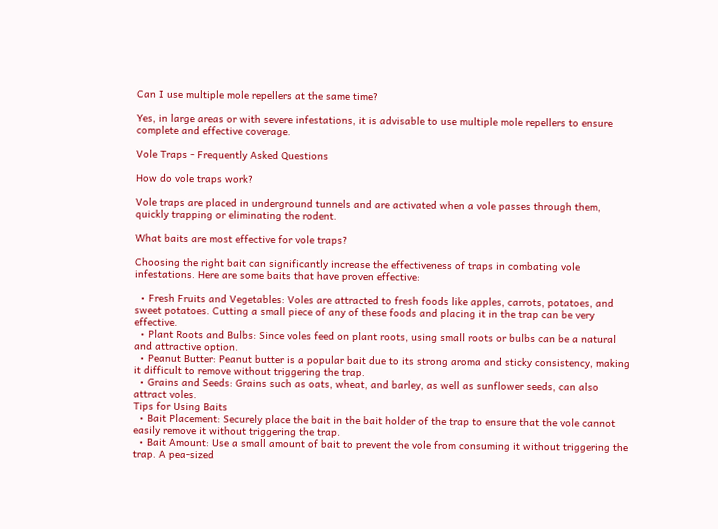Can I use multiple mole repellers at the same time?

Yes, in large areas or with severe infestations, it is advisable to use multiple mole repellers to ensure complete and effective coverage.

Vole Traps - Frequently Asked Questions

How do vole traps work?

Vole traps are placed in underground tunnels and are activated when a vole passes through them, quickly trapping or eliminating the rodent.

What baits are most effective for vole traps?

Choosing the right bait can significantly increase the effectiveness of traps in combating vole infestations. Here are some baits that have proven effective:

  • Fresh Fruits and Vegetables: Voles are attracted to fresh foods like apples, carrots, potatoes, and sweet potatoes. Cutting a small piece of any of these foods and placing it in the trap can be very effective.
  • Plant Roots and Bulbs: Since voles feed on plant roots, using small roots or bulbs can be a natural and attractive option.
  • Peanut Butter: Peanut butter is a popular bait due to its strong aroma and sticky consistency, making it difficult to remove without triggering the trap.
  • Grains and Seeds: Grains such as oats, wheat, and barley, as well as sunflower seeds, can also attract voles.
Tips for Using Baits
  • Bait Placement: Securely place the bait in the bait holder of the trap to ensure that the vole cannot easily remove it without triggering the trap.
  • Bait Amount: Use a small amount of bait to prevent the vole from consuming it without triggering the trap. A pea-sized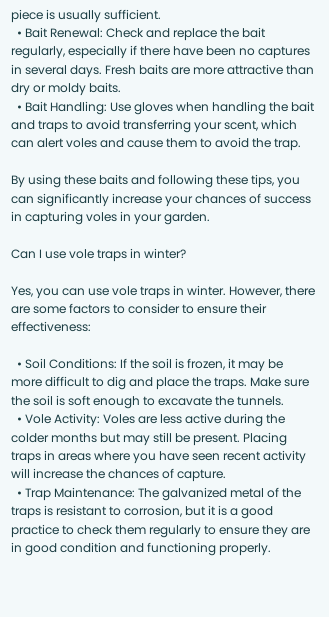piece is usually sufficient.
  • Bait Renewal: Check and replace the bait regularly, especially if there have been no captures in several days. Fresh baits are more attractive than dry or moldy baits.
  • Bait Handling: Use gloves when handling the bait and traps to avoid transferring your scent, which can alert voles and cause them to avoid the trap.

By using these baits and following these tips, you can significantly increase your chances of success in capturing voles in your garden.

Can I use vole traps in winter?

Yes, you can use vole traps in winter. However, there are some factors to consider to ensure their effectiveness:

  • Soil Conditions: If the soil is frozen, it may be more difficult to dig and place the traps. Make sure the soil is soft enough to excavate the tunnels.
  • Vole Activity: Voles are less active during the colder months but may still be present. Placing traps in areas where you have seen recent activity will increase the chances of capture.
  • Trap Maintenance: The galvanized metal of the traps is resistant to corrosion, but it is a good practice to check them regularly to ensure they are in good condition and functioning properly.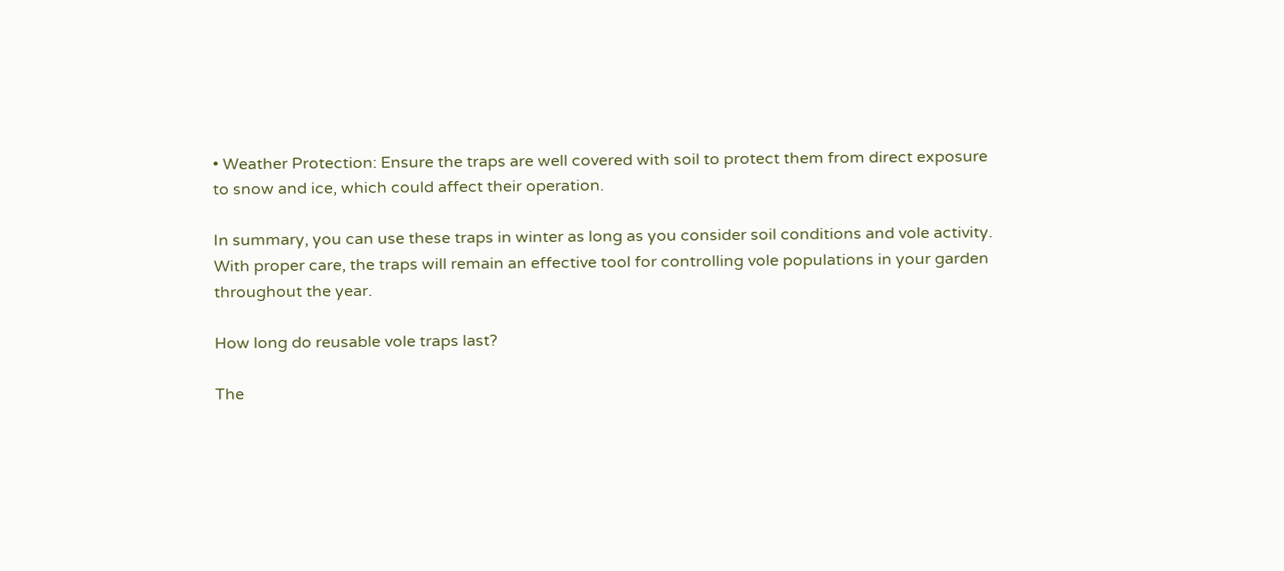• Weather Protection: Ensure the traps are well covered with soil to protect them from direct exposure to snow and ice, which could affect their operation.

In summary, you can use these traps in winter as long as you consider soil conditions and vole activity. With proper care, the traps will remain an effective tool for controlling vole populations in your garden throughout the year.

How long do reusable vole traps last?

The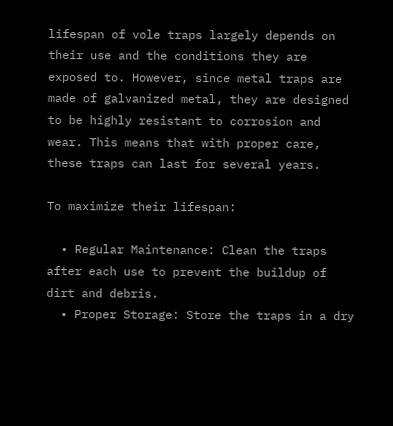lifespan of vole traps largely depends on their use and the conditions they are exposed to. However, since metal traps are made of galvanized metal, they are designed to be highly resistant to corrosion and wear. This means that with proper care, these traps can last for several years.

To maximize their lifespan:

  • Regular Maintenance: Clean the traps after each use to prevent the buildup of dirt and debris.
  • Proper Storage: Store the traps in a dry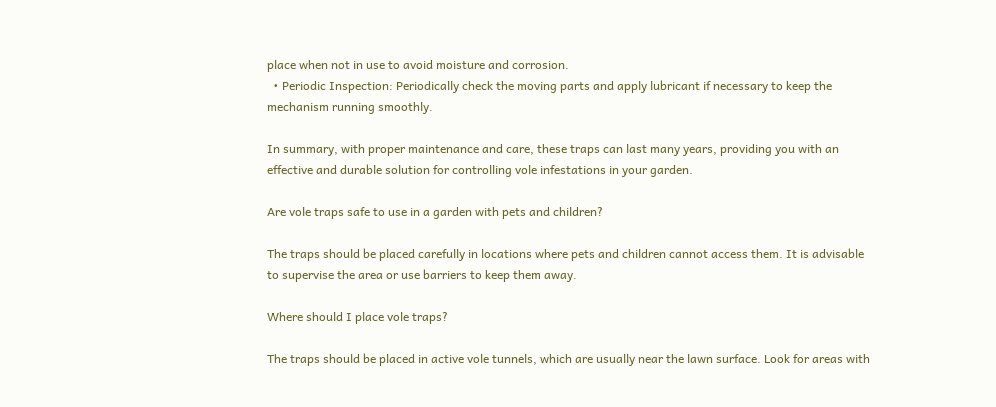place when not in use to avoid moisture and corrosion.
  • Periodic Inspection: Periodically check the moving parts and apply lubricant if necessary to keep the mechanism running smoothly.

In summary, with proper maintenance and care, these traps can last many years, providing you with an effective and durable solution for controlling vole infestations in your garden.

Are vole traps safe to use in a garden with pets and children?

The traps should be placed carefully in locations where pets and children cannot access them. It is advisable to supervise the area or use barriers to keep them away.

Where should I place vole traps?

The traps should be placed in active vole tunnels, which are usually near the lawn surface. Look for areas with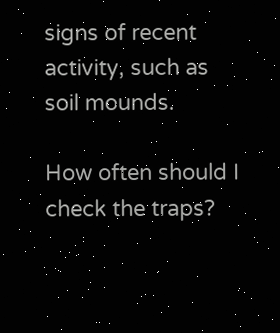signs of recent activity, such as soil mounds.

How often should I check the traps?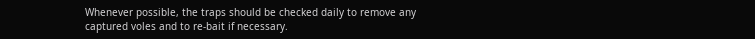Whenever possible, the traps should be checked daily to remove any captured voles and to re-bait if necessary.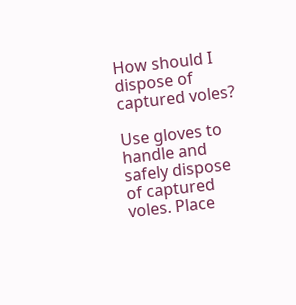How should I dispose of captured voles?

Use gloves to handle and safely dispose of captured voles. Place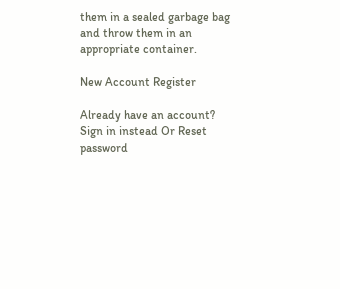them in a sealed garbage bag and throw them in an appropriate container.

New Account Register

Already have an account?
Sign in instead Or Reset password